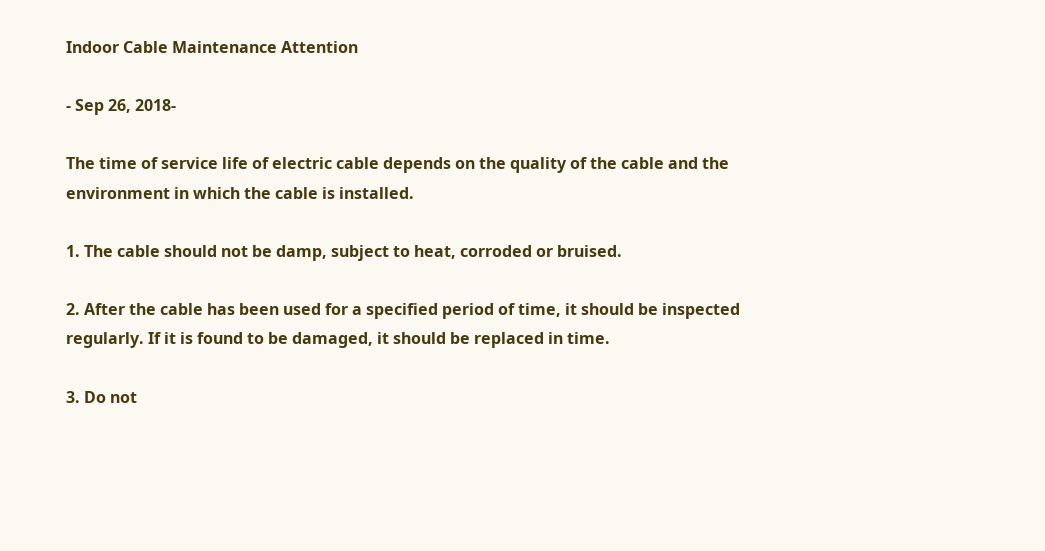Indoor Cable Maintenance Attention

- Sep 26, 2018-

The time of service life of electric cable depends on the quality of the cable and the environment in which the cable is installed.

1. The cable should not be damp, subject to heat, corroded or bruised.

2. After the cable has been used for a specified period of time, it should be inspected regularly. If it is found to be damaged, it should be replaced in time.

3. Do not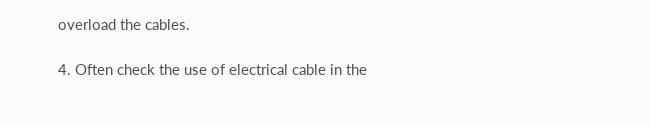overload the cables.

4. Often check the use of electrical cable in the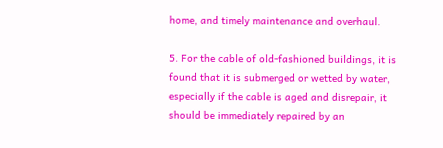home, and timely maintenance and overhaul.

5. For the cable of old-fashioned buildings, it is found that it is submerged or wetted by water, especially if the cable is aged and disrepair, it should be immediately repaired by an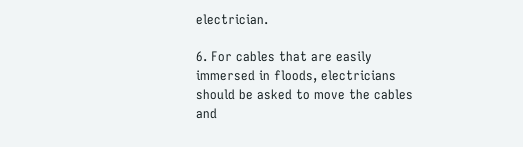electrician.

6. For cables that are easily immersed in floods, electricians should be asked to move the cables and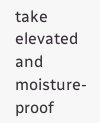take elevated and moisture-proof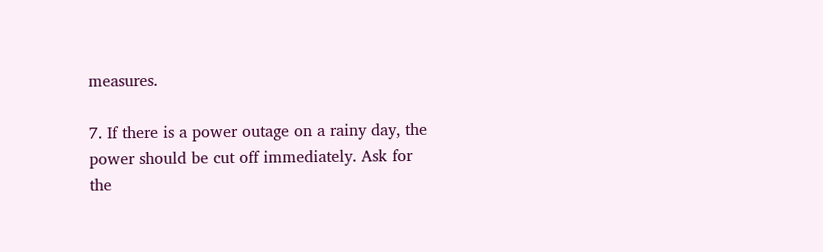measures.

7. If there is a power outage on a rainy day, the power should be cut off immediately. Ask for the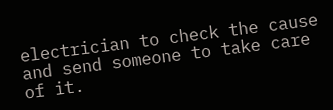electrician to check the cause and send someone to take care of it.